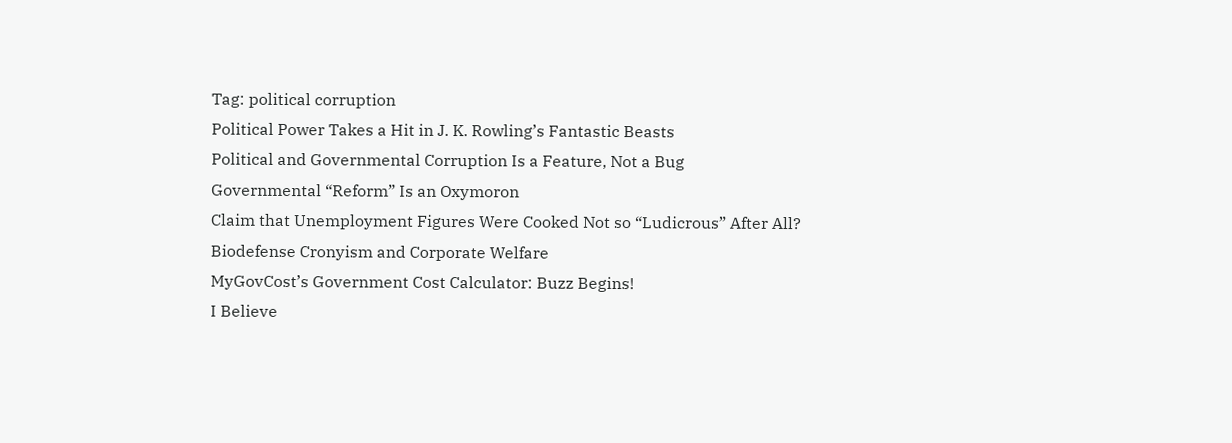Tag: political corruption
Political Power Takes a Hit in J. K. Rowling’s Fantastic Beasts
Political and Governmental Corruption Is a Feature, Not a Bug
Governmental “Reform” Is an Oxymoron
Claim that Unemployment Figures Were Cooked Not so “Ludicrous” After All?
Biodefense Cronyism and Corporate Welfare
MyGovCost’s Government Cost Calculator: Buzz Begins!
I Believe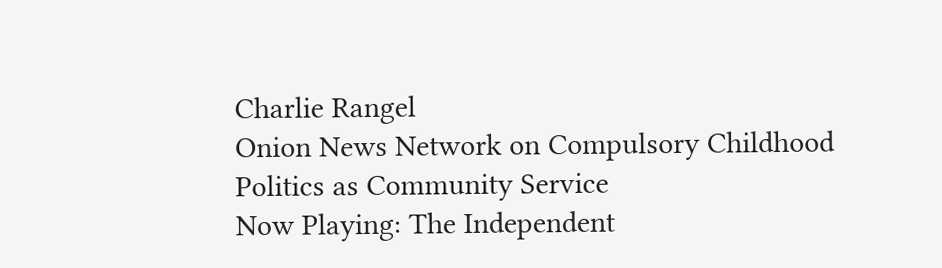Charlie Rangel
Onion News Network on Compulsory Childhood Politics as Community Service
Now Playing: The Independent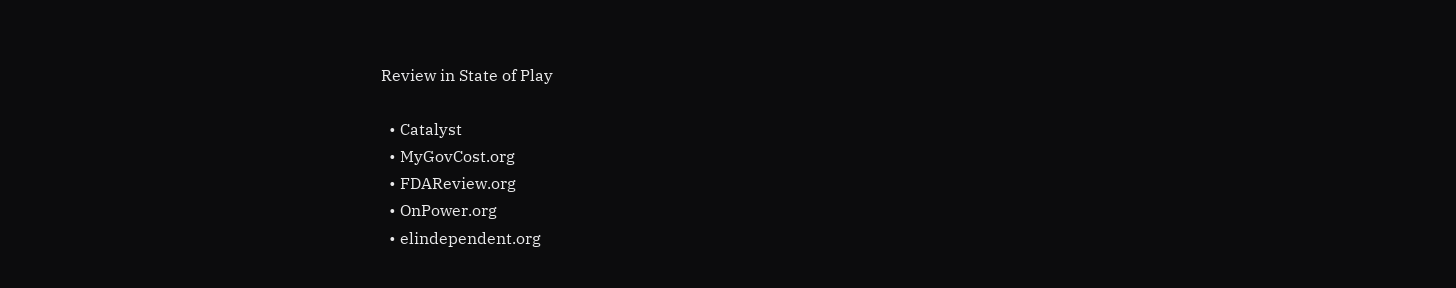Review in State of Play

  • Catalyst
  • MyGovCost.org
  • FDAReview.org
  • OnPower.org
  • elindependent.org